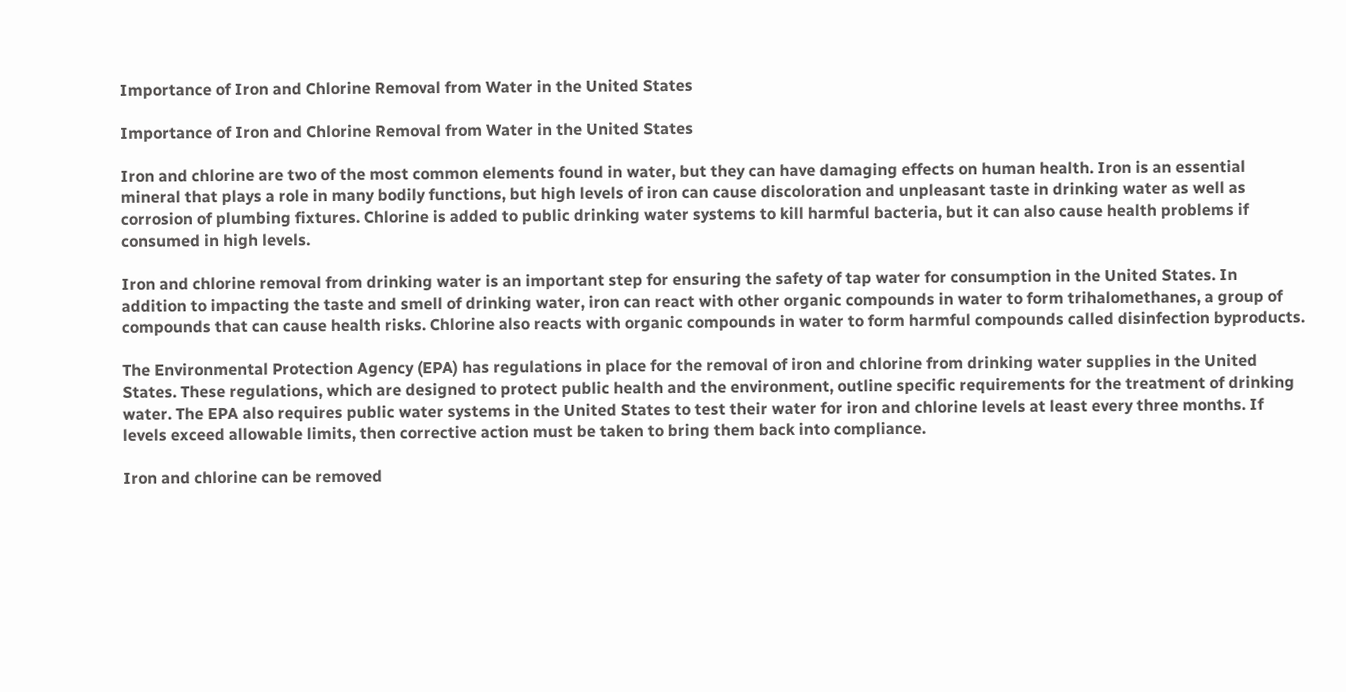Importance of Iron and Chlorine Removal from Water in the United States

Importance of Iron and Chlorine Removal from Water in the United States

Iron and chlorine are two of the most common elements found in water, but they can have damaging effects on human health. Iron is an essential mineral that plays a role in many bodily functions, but high levels of iron can cause discoloration and unpleasant taste in drinking water as well as corrosion of plumbing fixtures. Chlorine is added to public drinking water systems to kill harmful bacteria, but it can also cause health problems if consumed in high levels.

Iron and chlorine removal from drinking water is an important step for ensuring the safety of tap water for consumption in the United States. In addition to impacting the taste and smell of drinking water, iron can react with other organic compounds in water to form trihalomethanes, a group of compounds that can cause health risks. Chlorine also reacts with organic compounds in water to form harmful compounds called disinfection byproducts.

The Environmental Protection Agency (EPA) has regulations in place for the removal of iron and chlorine from drinking water supplies in the United States. These regulations, which are designed to protect public health and the environment, outline specific requirements for the treatment of drinking water. The EPA also requires public water systems in the United States to test their water for iron and chlorine levels at least every three months. If levels exceed allowable limits, then corrective action must be taken to bring them back into compliance.

Iron and chlorine can be removed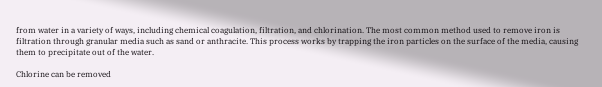from water in a variety of ways, including chemical coagulation, filtration, and chlorination. The most common method used to remove iron is filtration through granular media such as sand or anthracite. This process works by trapping the iron particles on the surface of the media, causing them to precipitate out of the water.

Chlorine can be removed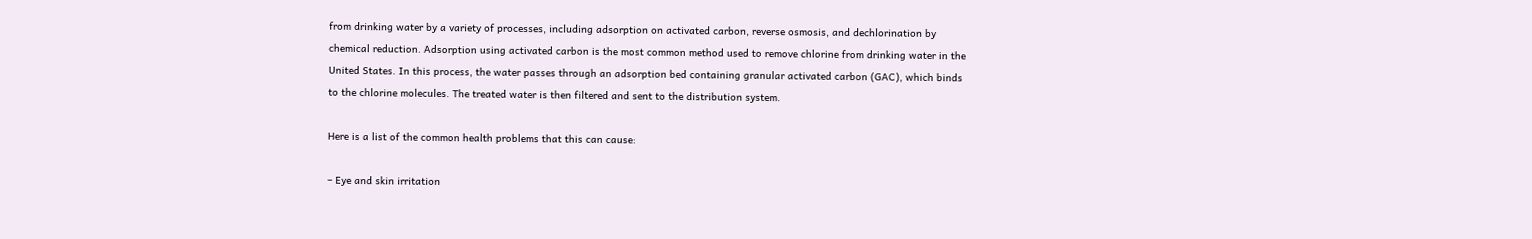from drinking water by a variety of processes, including adsorption on activated carbon, reverse osmosis, and dechlorination by chemical reduction. Adsorption using activated carbon is the most common method used to remove chlorine from drinking water in the United States. In this process, the water passes through an adsorption bed containing granular activated carbon (GAC), which binds to the chlorine molecules. The treated water is then filtered and sent to the distribution system.

Here is a list of the common health problems that this can cause:

– Eye and skin irritation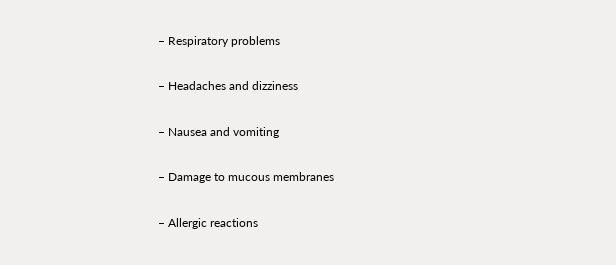– Respiratory problems

– Headaches and dizziness

– Nausea and vomiting

– Damage to mucous membranes

– Allergic reactions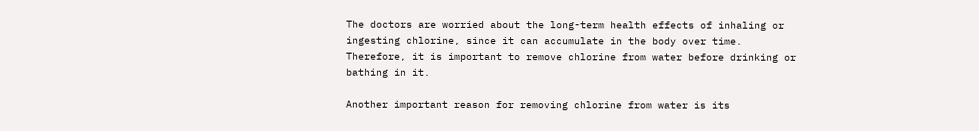The doctors are worried about the long-term health effects of inhaling or ingesting chlorine, since it can accumulate in the body over time. Therefore, it is important to remove chlorine from water before drinking or bathing in it.

Another important reason for removing chlorine from water is its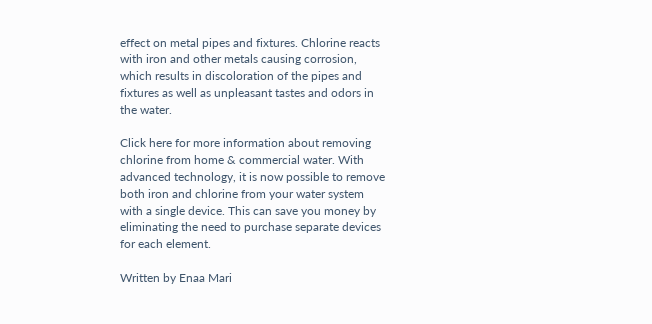effect on metal pipes and fixtures. Chlorine reacts with iron and other metals causing corrosion, which results in discoloration of the pipes and fixtures as well as unpleasant tastes and odors in the water.

Click here for more information about removing chlorine from home & commercial water. With advanced technology, it is now possible to remove both iron and chlorine from your water system with a single device. This can save you money by eliminating the need to purchase separate devices for each element.

Written by Enaa Mari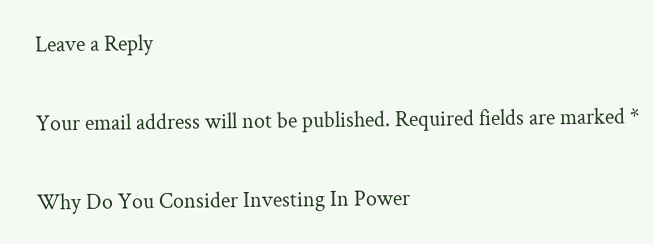Leave a Reply

Your email address will not be published. Required fields are marked *

Why Do You Consider Investing In Power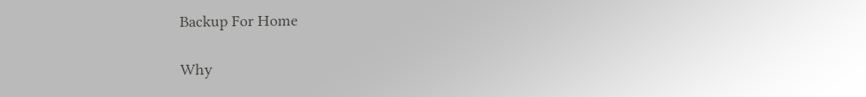Backup For Home

Why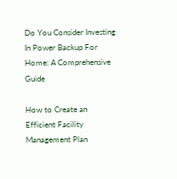Do You Consider Investing In Power Backup For Home: A Comprehensive Guide

How to Create an Efficient Facility Management Plan